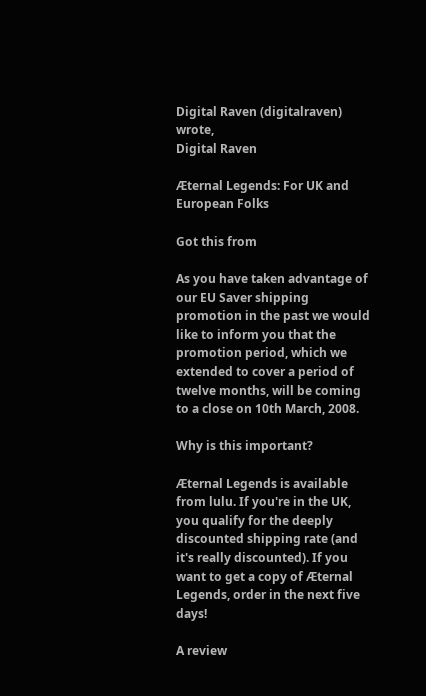Digital Raven (digitalraven) wrote,
Digital Raven

Æternal Legends: For UK and European Folks

Got this from

As you have taken advantage of our EU Saver shipping promotion in the past we would like to inform you that the promotion period, which we extended to cover a period of twelve months, will be coming to a close on 10th March, 2008.

Why is this important?

Æternal Legends is available from lulu. If you're in the UK, you qualify for the deeply discounted shipping rate (and it's really discounted). If you want to get a copy of Æternal Legends, order in the next five days!

A review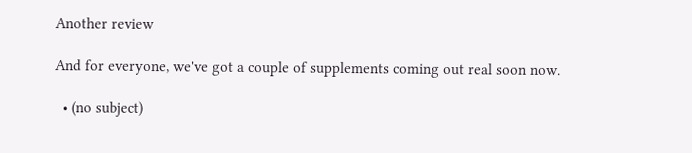Another review

And for everyone, we've got a couple of supplements coming out real soon now.

  • (no subject)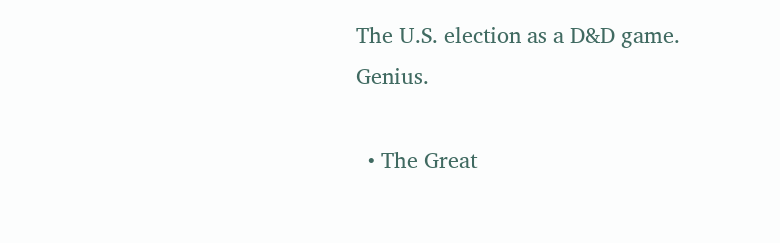The U.S. election as a D&D game. Genius.

  • The Great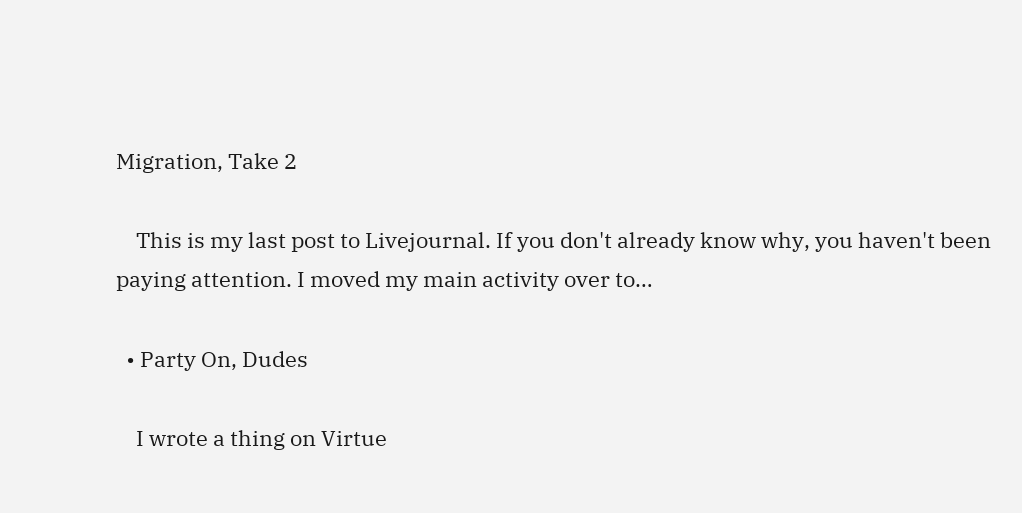Migration, Take 2

    This is my last post to Livejournal. If you don't already know why, you haven't been paying attention. I moved my main activity over to…

  • Party On, Dudes

    I wrote a thing on Virtue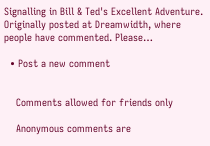Signalling in Bill & Ted's Excellent Adventure. Originally posted at Dreamwidth, where people have commented. Please…

  • Post a new comment


    Comments allowed for friends only

    Anonymous comments are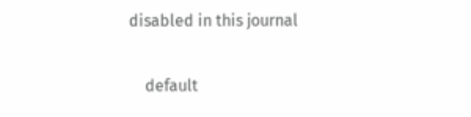disabled in this journal

    default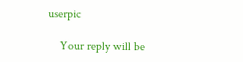userpic

    Your reply will be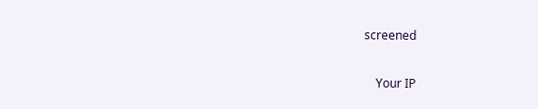screened

    Your IP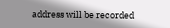address will be recorded